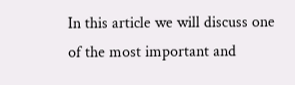In this article we will discuss one of the most important and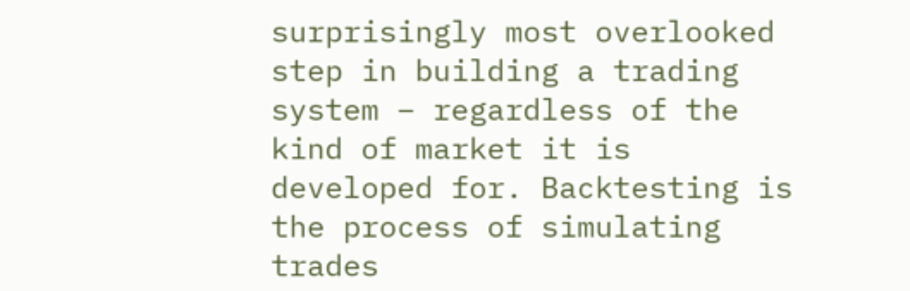surprisingly most overlooked step in building a trading system – regardless of the kind of market it is developed for. Backtesting is the process of simulating trades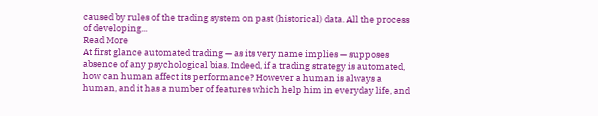caused by rules of the trading system on past (historical) data. All the process of developing...
Read More
At first glance automated trading — as its very name implies — supposes absence of any psychological bias. Indeed, if a trading strategy is automated, how can human affect its performance? However a human is always a human, and it has a number of features which help him in everyday life, and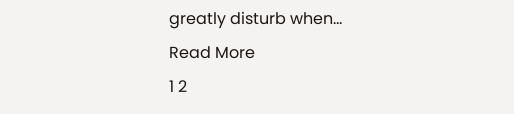greatly disturb when...
Read More
1 2